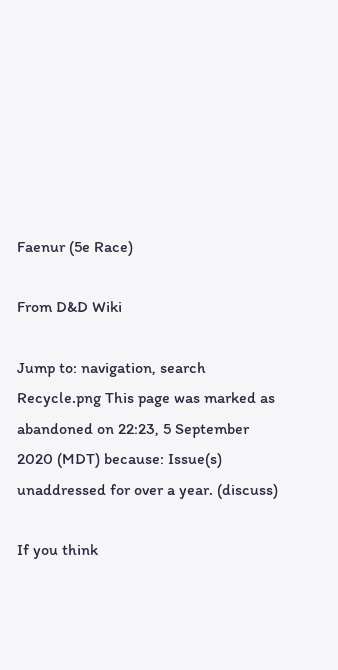Faenur (5e Race)

From D&D Wiki

Jump to: navigation, search
Recycle.png This page was marked as abandoned on 22:23, 5 September 2020 (MDT) because: Issue(s) unaddressed for over a year. (discuss)

If you think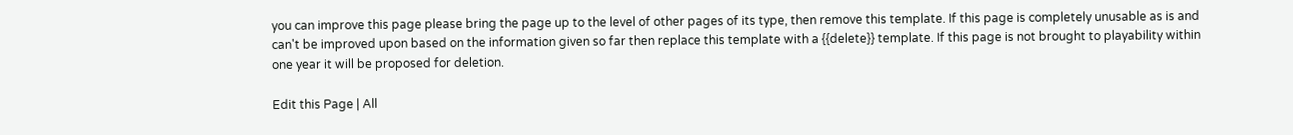you can improve this page please bring the page up to the level of other pages of its type, then remove this template. If this page is completely unusable as is and can't be improved upon based on the information given so far then replace this template with a {{delete}} template. If this page is not brought to playability within one year it will be proposed for deletion.

Edit this Page | All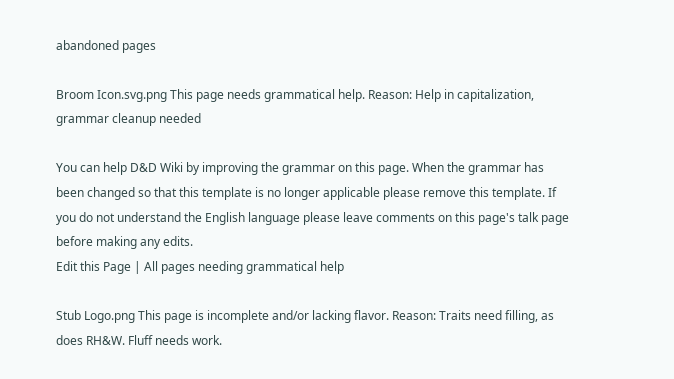abandoned pages

Broom Icon.svg.png This page needs grammatical help. Reason: Help in capitalization, grammar cleanup needed

You can help D&D Wiki by improving the grammar on this page. When the grammar has been changed so that this template is no longer applicable please remove this template. If you do not understand the English language please leave comments on this page's talk page before making any edits.
Edit this Page | All pages needing grammatical help

Stub Logo.png This page is incomplete and/or lacking flavor. Reason: Traits need filling, as does RH&W. Fluff needs work.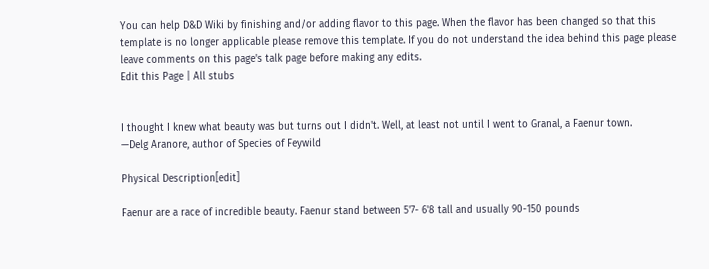You can help D&D Wiki by finishing and/or adding flavor to this page. When the flavor has been changed so that this template is no longer applicable please remove this template. If you do not understand the idea behind this page please leave comments on this page's talk page before making any edits.
Edit this Page | All stubs


I thought I knew what beauty was but turns out I didn't. Well, at least not until I went to Granal, a Faenur town.
—Delg Aranore, author of Species of Feywild

Physical Description[edit]

Faenur are a race of incredible beauty. Faenur stand between 5'7- 6'8 tall and usually 90-150 pounds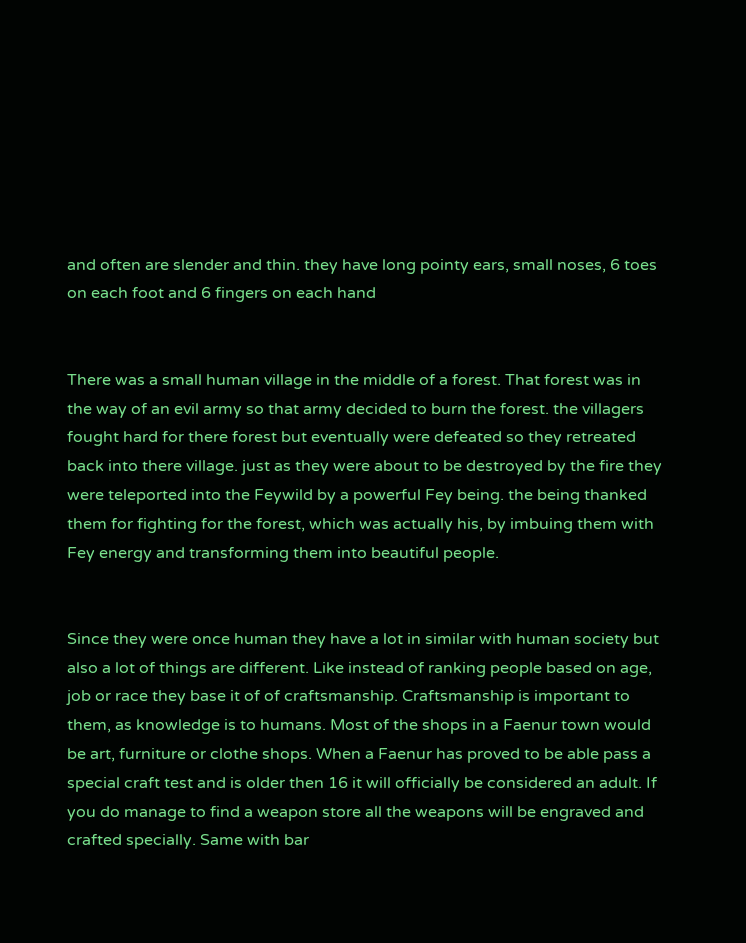and often are slender and thin. they have long pointy ears, small noses, 6 toes on each foot and 6 fingers on each hand


There was a small human village in the middle of a forest. That forest was in the way of an evil army so that army decided to burn the forest. the villagers fought hard for there forest but eventually were defeated so they retreated back into there village. just as they were about to be destroyed by the fire they were teleported into the Feywild by a powerful Fey being. the being thanked them for fighting for the forest, which was actually his, by imbuing them with Fey energy and transforming them into beautiful people.


Since they were once human they have a lot in similar with human society but also a lot of things are different. Like instead of ranking people based on age, job or race they base it of of craftsmanship. Craftsmanship is important to them, as knowledge is to humans. Most of the shops in a Faenur town would be art, furniture or clothe shops. When a Faenur has proved to be able pass a special craft test and is older then 16 it will officially be considered an adult. If you do manage to find a weapon store all the weapons will be engraved and crafted specially. Same with bar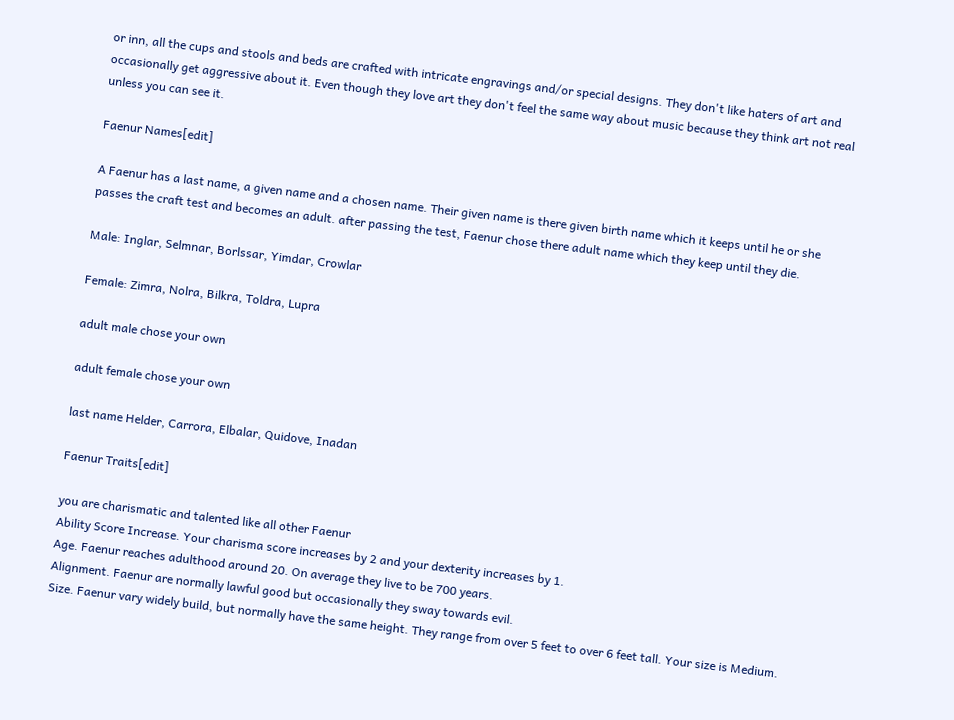or inn, all the cups and stools and beds are crafted with intricate engravings and/or special designs. They don't like haters of art and occasionally get aggressive about it. Even though they love art they don't feel the same way about music because they think art not real unless you can see it.

Faenur Names[edit]

A Faenur has a last name, a given name and a chosen name. Their given name is there given birth name which it keeps until he or she passes the craft test and becomes an adult. after passing the test, Faenur chose there adult name which they keep until they die.

Male: Inglar, Selmnar, Borlssar, Yimdar, Crowlar

Female: Zimra, Nolra, Bilkra, Toldra, Lupra

adult male chose your own

adult female chose your own

last name Helder, Carrora, Elbalar, Quidove, Inadan

Faenur Traits[edit]

you are charismatic and talented like all other Faenur
Ability Score Increase. Your charisma score increases by 2 and your dexterity increases by 1.
Age. Faenur reaches adulthood around 20. On average they live to be 700 years.
Alignment. Faenur are normally lawful good but occasionally they sway towards evil.
Size. Faenur vary widely build, but normally have the same height. They range from over 5 feet to over 6 feet tall. Your size is Medium.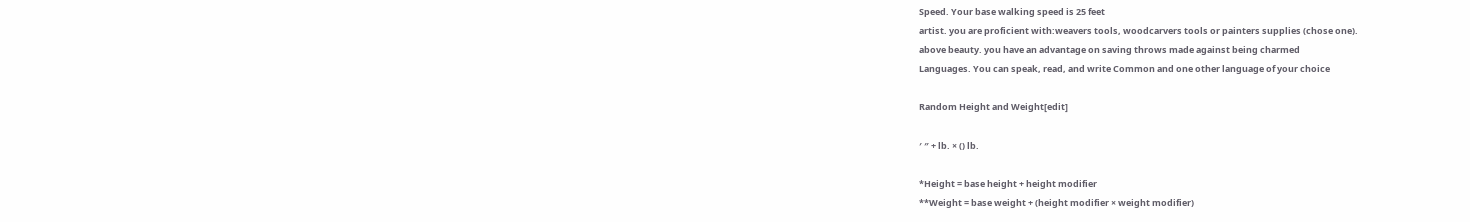Speed. Your base walking speed is 25 feet
artist. you are proficient with:weavers tools, woodcarvers tools or painters supplies (chose one).
above beauty. you have an advantage on saving throws made against being charmed
Languages. You can speak, read, and write Common and one other language of your choice

Random Height and Weight[edit]

′ ″ + lb. × () lb.

*Height = base height + height modifier
**Weight = base weight + (height modifier × weight modifier)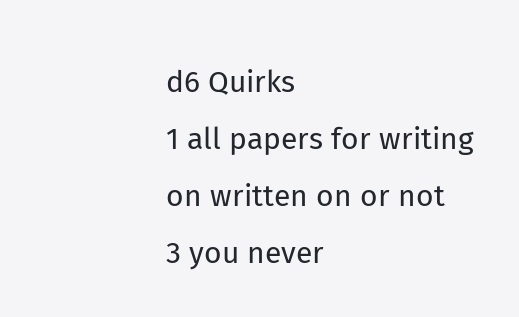d6 Quirks
1 all papers for writing on written on or not
3 you never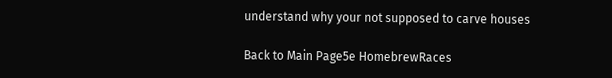understand why your not supposed to carve houses

Back to Main Page5e HomebrewRaces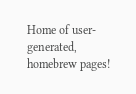Home of user-generated,
homebrew pages!